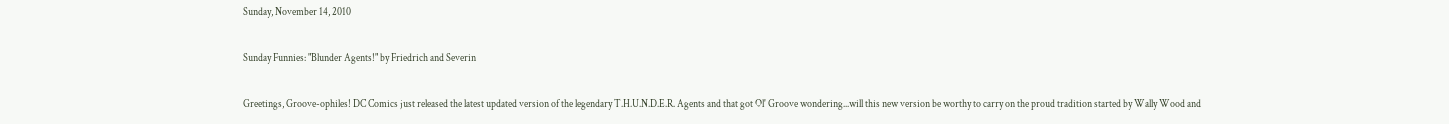Sunday, November 14, 2010

Sunday Funnies: "Blunder Agents!" by Friedrich and Severin

Greetings, Groove-ophiles! DC Comics just released the latest updated version of the legendary T.H.U.N.D.E.R. Agents and that got Ol' Groove wondering...will this new version be worthy to carry on the proud tradition started by Wally Wood and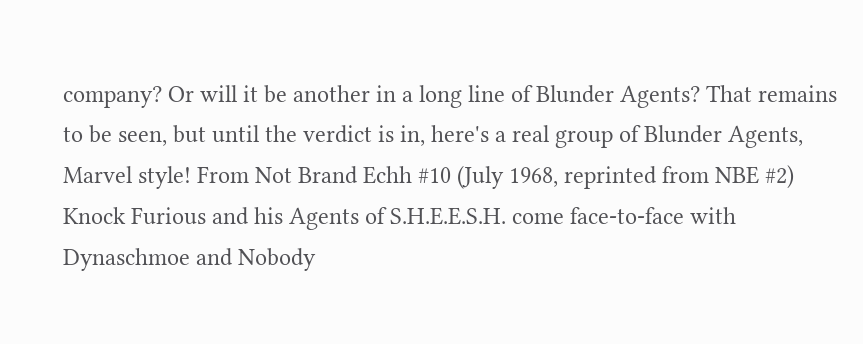company? Or will it be another in a long line of Blunder Agents? That remains to be seen, but until the verdict is in, here's a real group of Blunder Agents, Marvel style! From Not Brand Echh #10 (July 1968, reprinted from NBE #2) Knock Furious and his Agents of S.H.E.E.S.H. come face-to-face with Dynaschmoe and Nobody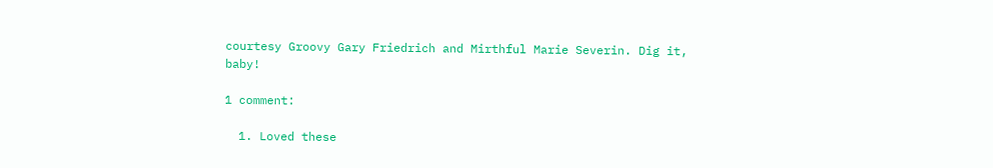courtesy Groovy Gary Friedrich and Mirthful Marie Severin. Dig it, baby!

1 comment:

  1. Loved these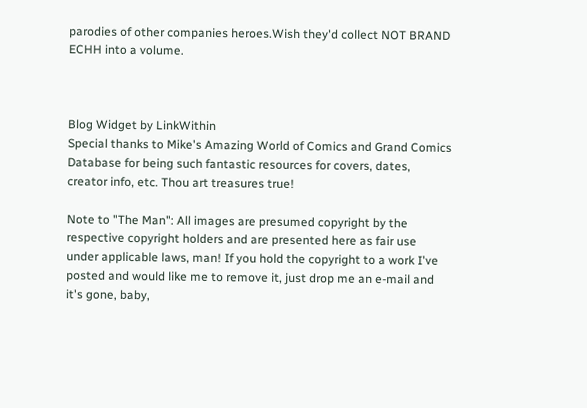parodies of other companies heroes.Wish they'd collect NOT BRAND ECHH into a volume.



Blog Widget by LinkWithin
Special thanks to Mike's Amazing World of Comics and Grand Comics Database for being such fantastic resources for covers, dates, creator info, etc. Thou art treasures true!

Note to "The Man": All images are presumed copyright by the respective copyright holders and are presented here as fair use under applicable laws, man! If you hold the copyright to a work I've posted and would like me to remove it, just drop me an e-mail and it's gone, baby,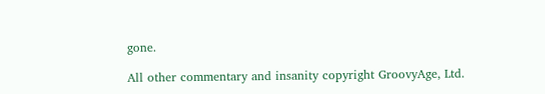gone.

All other commentary and insanity copyright GroovyAge, Ltd.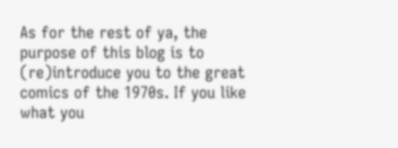As for the rest of ya, the purpose of this blog is to (re)introduce you to the great comics of the 1970s. If you like what you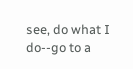see, do what I do--go to a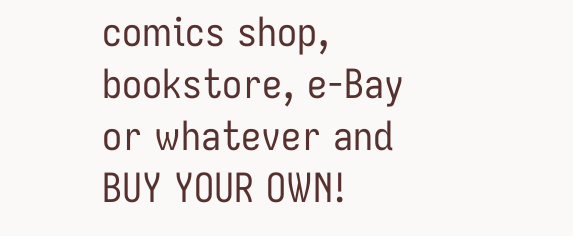comics shop, bookstore, e-Bay or whatever and BUY YOUR OWN!